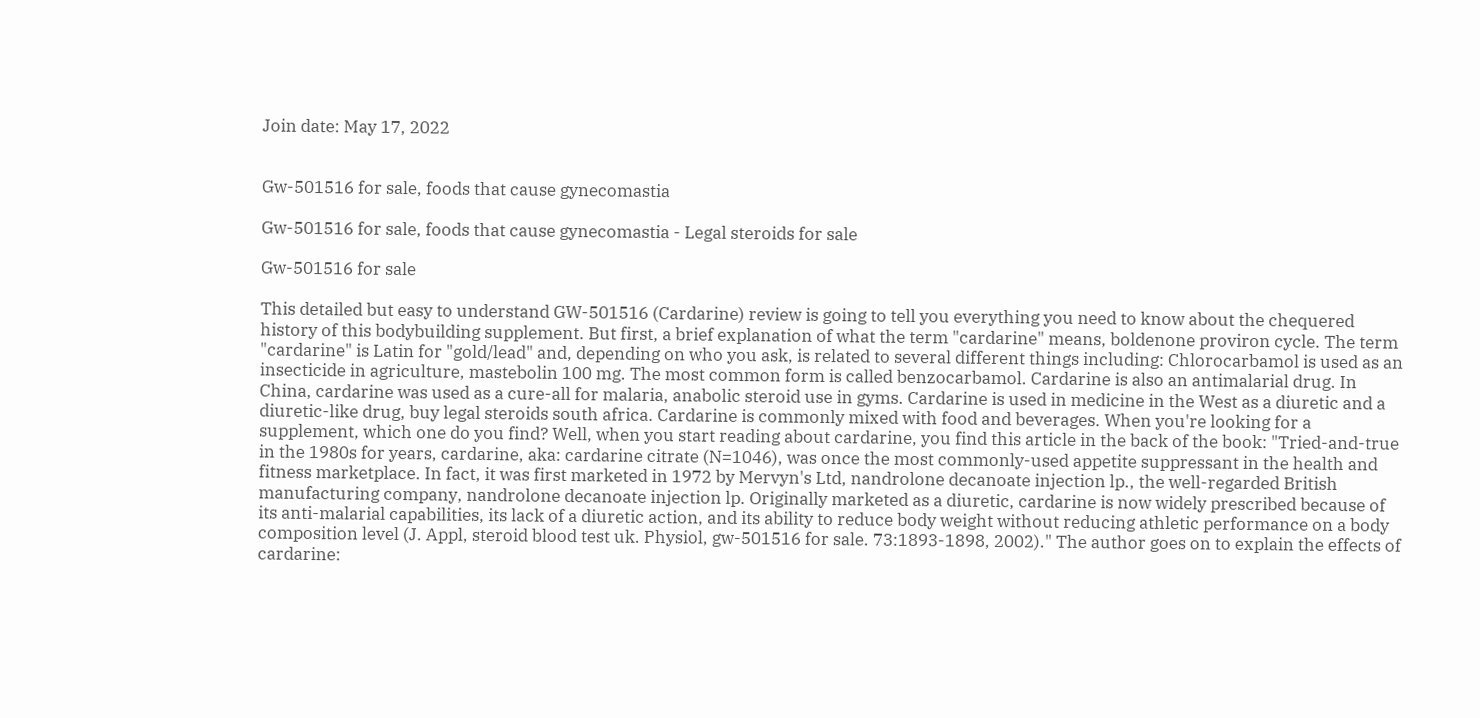Join date: May 17, 2022


Gw-501516 for sale, foods that cause gynecomastia

Gw-501516 for sale, foods that cause gynecomastia - Legal steroids for sale

Gw-501516 for sale

This detailed but easy to understand GW-501516 (Cardarine) review is going to tell you everything you need to know about the chequered history of this bodybuilding supplement. But first, a brief explanation of what the term "cardarine" means, boldenone proviron cycle. The term "cardarine" is Latin for "gold/lead" and, depending on who you ask, is related to several different things including: Chlorocarbamol is used as an insecticide in agriculture, mastebolin 100 mg. The most common form is called benzocarbamol. Cardarine is also an antimalarial drug. In China, cardarine was used as a cure-all for malaria, anabolic steroid use in gyms. Cardarine is used in medicine in the West as a diuretic and a diuretic-like drug, buy legal steroids south africa. Cardarine is commonly mixed with food and beverages. When you're looking for a supplement, which one do you find? Well, when you start reading about cardarine, you find this article in the back of the book: "Tried-and-true in the 1980s for years, cardarine, aka: cardarine citrate (N=1046), was once the most commonly-used appetite suppressant in the health and fitness marketplace. In fact, it was first marketed in 1972 by Mervyn's Ltd, nandrolone decanoate injection lp., the well-regarded British manufacturing company, nandrolone decanoate injection lp. Originally marketed as a diuretic, cardarine is now widely prescribed because of its anti-malarial capabilities, its lack of a diuretic action, and its ability to reduce body weight without reducing athletic performance on a body composition level (J. Appl, steroid blood test uk. Physiol, gw-501516 for sale. 73:1893-1898, 2002)." The author goes on to explain the effects of cardarine: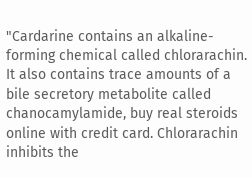"Cardarine contains an alkaline-forming chemical called chlorarachin. It also contains trace amounts of a bile secretory metabolite called chanocamylamide, buy real steroids online with credit card. Chlorarachin inhibits the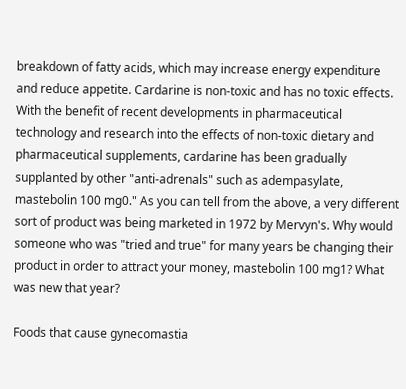breakdown of fatty acids, which may increase energy expenditure and reduce appetite. Cardarine is non-toxic and has no toxic effects. With the benefit of recent developments in pharmaceutical technology and research into the effects of non-toxic dietary and pharmaceutical supplements, cardarine has been gradually supplanted by other "anti-adrenals" such as adempasylate, mastebolin 100 mg0." As you can tell from the above, a very different sort of product was being marketed in 1972 by Mervyn's. Why would someone who was "tried and true" for many years be changing their product in order to attract your money, mastebolin 100 mg1? What was new that year?

Foods that cause gynecomastia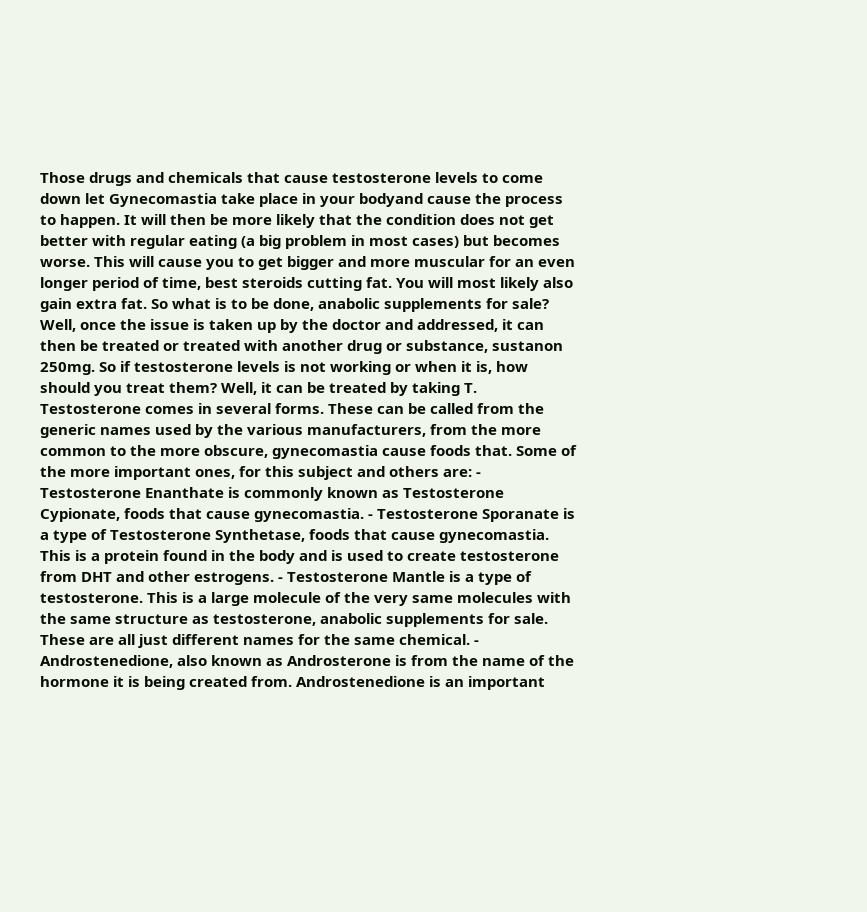Those drugs and chemicals that cause testosterone levels to come down let Gynecomastia take place in your bodyand cause the process to happen. It will then be more likely that the condition does not get better with regular eating (a big problem in most cases) but becomes worse. This will cause you to get bigger and more muscular for an even longer period of time, best steroids cutting fat. You will most likely also gain extra fat. So what is to be done, anabolic supplements for sale? Well, once the issue is taken up by the doctor and addressed, it can then be treated or treated with another drug or substance, sustanon 250mg. So if testosterone levels is not working or when it is, how should you treat them? Well, it can be treated by taking T. Testosterone comes in several forms. These can be called from the generic names used by the various manufacturers, from the more common to the more obscure, gynecomastia cause foods that. Some of the more important ones, for this subject and others are: - Testosterone Enanthate is commonly known as Testosterone Cypionate, foods that cause gynecomastia. - Testosterone Sporanate is a type of Testosterone Synthetase, foods that cause gynecomastia. This is a protein found in the body and is used to create testosterone from DHT and other estrogens. - Testosterone Mantle is a type of testosterone. This is a large molecule of the very same molecules with the same structure as testosterone, anabolic supplements for sale. These are all just different names for the same chemical. - Androstenedione, also known as Androsterone is from the name of the hormone it is being created from. Androstenedione is an important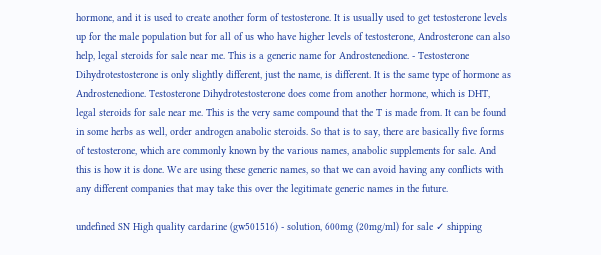hormone, and it is used to create another form of testosterone. It is usually used to get testosterone levels up for the male population but for all of us who have higher levels of testosterone, Androsterone can also help, legal steroids for sale near me. This is a generic name for Androstenedione. - Testosterone Dihydrotestosterone is only slightly different, just the name, is different. It is the same type of hormone as Androstenedione. Testosterone Dihydrotestosterone does come from another hormone, which is DHT, legal steroids for sale near me. This is the very same compound that the T is made from. It can be found in some herbs as well, order androgen anabolic steroids. So that is to say, there are basically five forms of testosterone, which are commonly known by the various names, anabolic supplements for sale. And this is how it is done. We are using these generic names, so that we can avoid having any conflicts with any different companies that may take this over the legitimate generic names in the future.

undefined SN High quality cardarine (gw501516) - solution, 600mg (20mg/ml) for sale ✓ shipping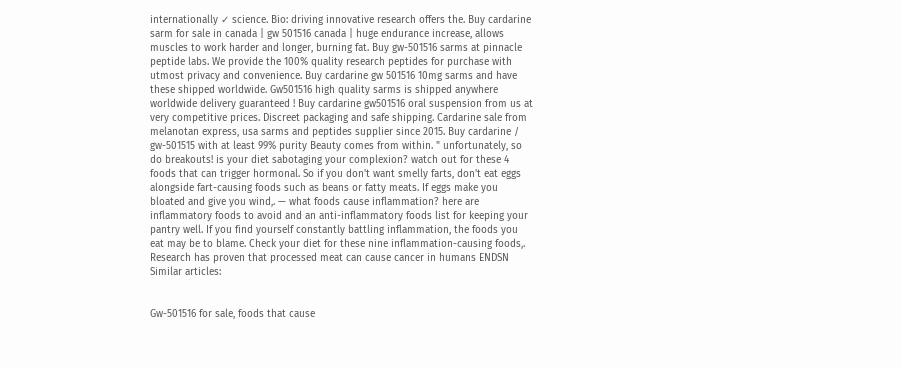internationally ✓ science. Bio: driving innovative research offers the. Buy cardarine sarm for sale in canada | gw 501516 canada | huge endurance increase, allows muscles to work harder and longer, burning fat. Buy gw-501516 sarms at pinnacle peptide labs. We provide the 100% quality research peptides for purchase with utmost privacy and convenience. Buy cardarine gw 501516 10mg sarms and have these shipped worldwide. Gw501516 high quality sarms is shipped anywhere worldwide delivery guaranteed ! Buy cardarine gw501516 oral suspension from us at very competitive prices. Discreet packaging and safe shipping. Cardarine sale from melanotan express, usa sarms and peptides supplier since 2015. Buy cardarine / gw-501515 with at least 99% purity Beauty comes from within. " unfortunately, so do breakouts! is your diet sabotaging your complexion? watch out for these 4 foods that can trigger hormonal. So if you don't want smelly farts, don't eat eggs alongside fart-causing foods such as beans or fatty meats. If eggs make you bloated and give you wind,. — what foods cause inflammation? here are inflammatory foods to avoid and an anti-inflammatory foods list for keeping your pantry well. If you find yourself constantly battling inflammation, the foods you eat may be to blame. Check your diet for these nine inflammation-causing foods,. Research has proven that processed meat can cause cancer in humans ENDSN Similar articles:


Gw-501516 for sale, foods that cause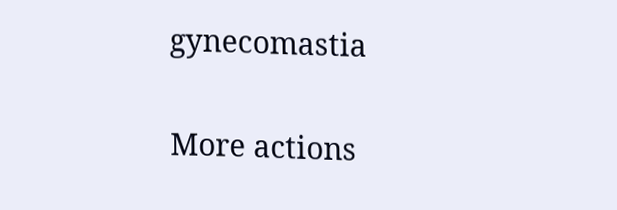gynecomastia

More actions